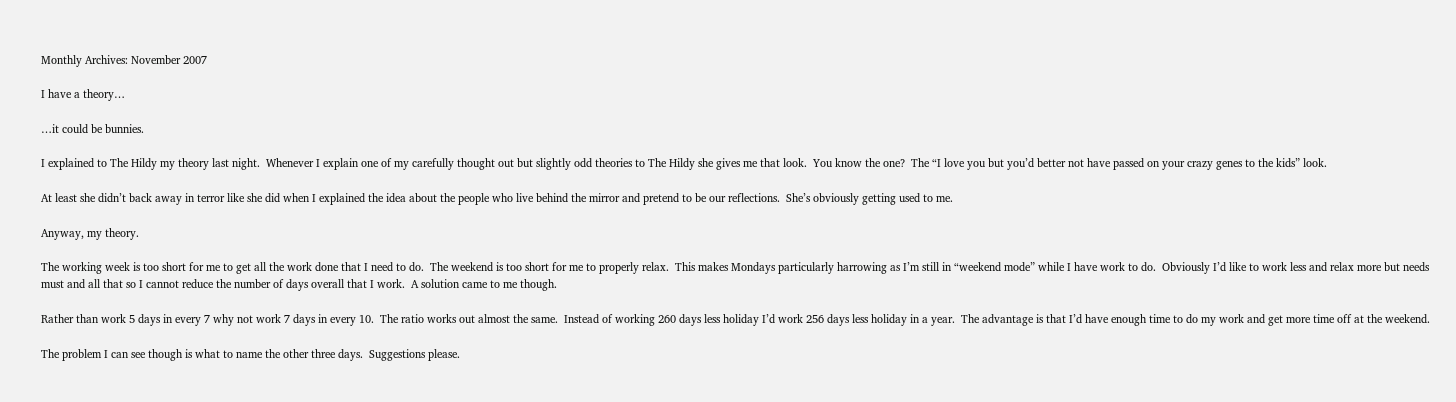Monthly Archives: November 2007

I have a theory…

…it could be bunnies.

I explained to The Hildy my theory last night.  Whenever I explain one of my carefully thought out but slightly odd theories to The Hildy she gives me that look.  You know the one?  The “I love you but you’d better not have passed on your crazy genes to the kids” look.

At least she didn’t back away in terror like she did when I explained the idea about the people who live behind the mirror and pretend to be our reflections.  She’s obviously getting used to me.

Anyway, my theory.

The working week is too short for me to get all the work done that I need to do.  The weekend is too short for me to properly relax.  This makes Mondays particularly harrowing as I’m still in “weekend mode” while I have work to do.  Obviously I’d like to work less and relax more but needs must and all that so I cannot reduce the number of days overall that I work.  A solution came to me though.

Rather than work 5 days in every 7 why not work 7 days in every 10.  The ratio works out almost the same.  Instead of working 260 days less holiday I’d work 256 days less holiday in a year.  The advantage is that I’d have enough time to do my work and get more time off at the weekend.

The problem I can see though is what to name the other three days.  Suggestions please.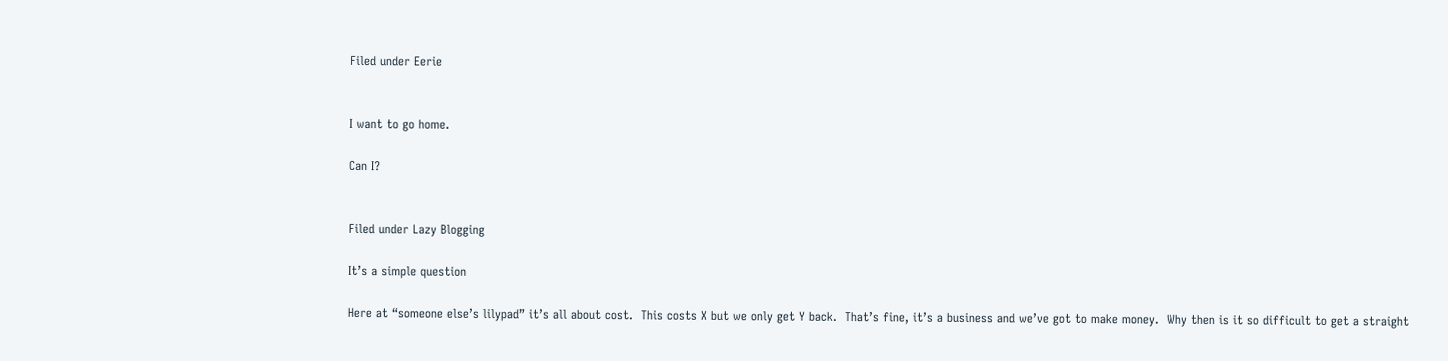Filed under Eerie


I want to go home.

Can I?


Filed under Lazy Blogging

It’s a simple question

Here at “someone else’s lilypad” it’s all about cost.  This costs X but we only get Y back.  That’s fine, it’s a business and we’ve got to make money.  Why then is it so difficult to get a straight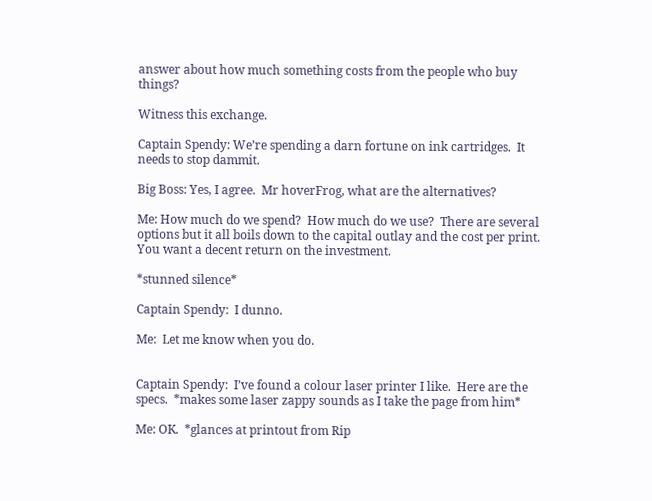answer about how much something costs from the people who buy things?

Witness this exchange.

Captain Spendy: We’re spending a darn fortune on ink cartridges.  It needs to stop dammit.

Big Boss: Yes, I agree.  Mr hoverFrog, what are the alternatives?

Me: How much do we spend?  How much do we use?  There are several options but it all boils down to the capital outlay and the cost per print.  You want a decent return on the investment.

*stunned silence*

Captain Spendy:  I dunno.

Me:  Let me know when you do.


Captain Spendy:  I’ve found a colour laser printer I like.  Here are the specs.  *makes some laser zappy sounds as I take the page from him*

Me: OK.  *glances at printout from Rip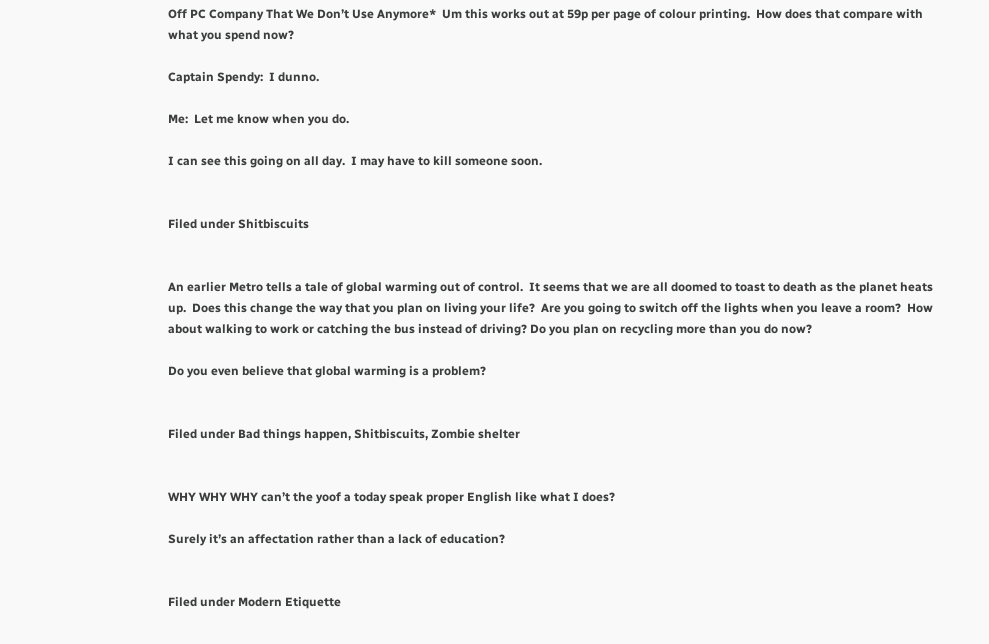Off PC Company That We Don’t Use Anymore*  Um this works out at 59p per page of colour printing.  How does that compare with what you spend now?

Captain Spendy:  I dunno.

Me:  Let me know when you do.

I can see this going on all day.  I may have to kill someone soon.


Filed under Shitbiscuits


An earlier Metro tells a tale of global warming out of control.  It seems that we are all doomed to toast to death as the planet heats up.  Does this change the way that you plan on living your life?  Are you going to switch off the lights when you leave a room?  How about walking to work or catching the bus instead of driving? Do you plan on recycling more than you do now?

Do you even believe that global warming is a problem?


Filed under Bad things happen, Shitbiscuits, Zombie shelter


WHY WHY WHY can’t the yoof a today speak proper English like what I does?

Surely it’s an affectation rather than a lack of education?


Filed under Modern Etiquette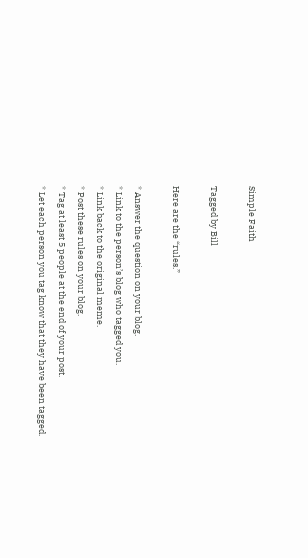Simple Faith

Tagged by Bill

Here are the “rules.”

* Answer the question on your blog.
* Link to the person’s blog who tagged you.
* Link back to the original meme.
* Post these rules on your blog.
* Tag at least 5 people at the end of your post.
* Let each person you tag know that they have been tagged.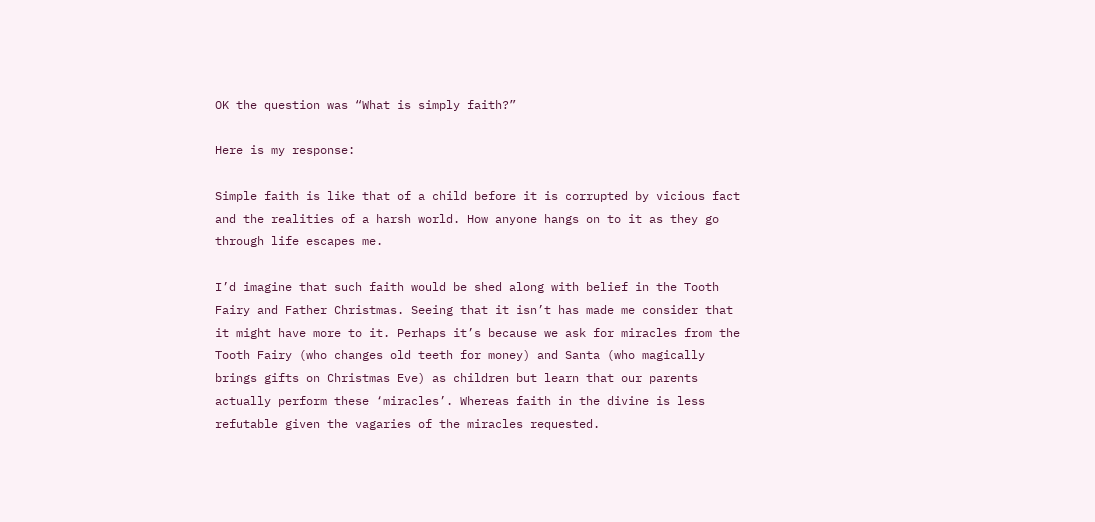OK the question was “What is simply faith?”

Here is my response:

Simple faith is like that of a child before it is corrupted by vicious fact and the realities of a harsh world. How anyone hangs on to it as they go through life escapes me.

I’d imagine that such faith would be shed along with belief in the Tooth Fairy and Father Christmas. Seeing that it isn’t has made me consider that it might have more to it. Perhaps it’s because we ask for miracles from the Tooth Fairy (who changes old teeth for money) and Santa (who magically brings gifts on Christmas Eve) as children but learn that our parents actually perform these ‘miracles’. Whereas faith in the divine is less refutable given the vagaries of the miracles requested.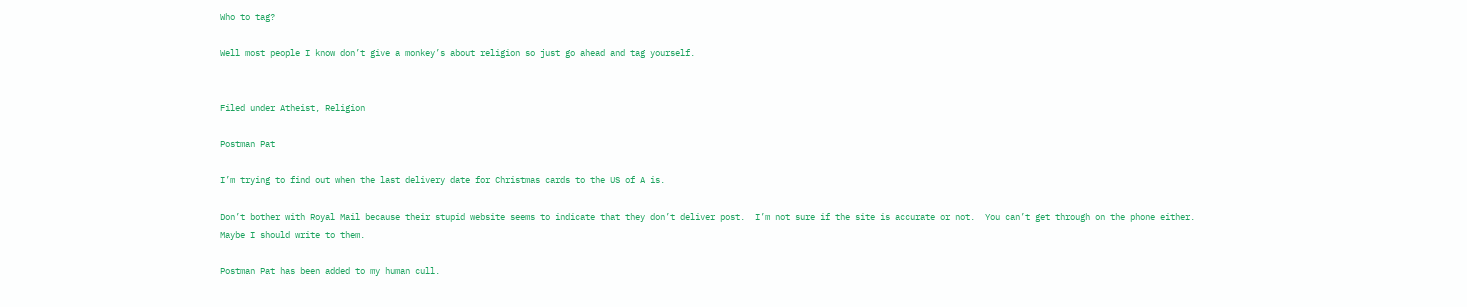Who to tag?

Well most people I know don’t give a monkey’s about religion so just go ahead and tag yourself.


Filed under Atheist, Religion

Postman Pat

I’m trying to find out when the last delivery date for Christmas cards to the US of A is.

Don’t bother with Royal Mail because their stupid website seems to indicate that they don’t deliver post.  I’m not sure if the site is accurate or not.  You can’t get through on the phone either.  Maybe I should write to them.

Postman Pat has been added to my human cull.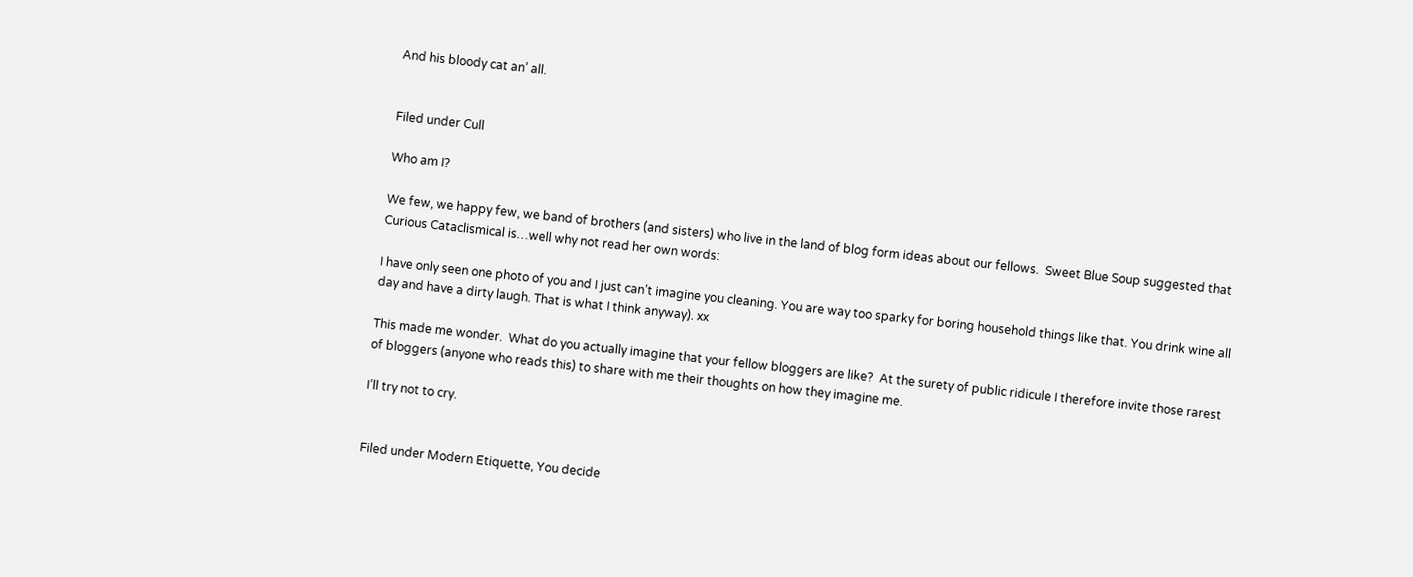And his bloody cat an’ all.


Filed under Cull

Who am I?

We few, we happy few, we band of brothers (and sisters) who live in the land of blog form ideas about our fellows.  Sweet Blue Soup suggested that Curious Cataclismical is…well why not read her own words:

I have only seen one photo of you and I just can’t imagine you cleaning. You are way too sparky for boring household things like that. You drink wine all day and have a dirty laugh. That is what I think anyway). xx

This made me wonder.  What do you actually imagine that your fellow bloggers are like?  At the surety of public ridicule I therefore invite those rarest of bloggers (anyone who reads this) to share with me their thoughts on how they imagine me.

I’ll try not to cry.


Filed under Modern Etiquette, You decide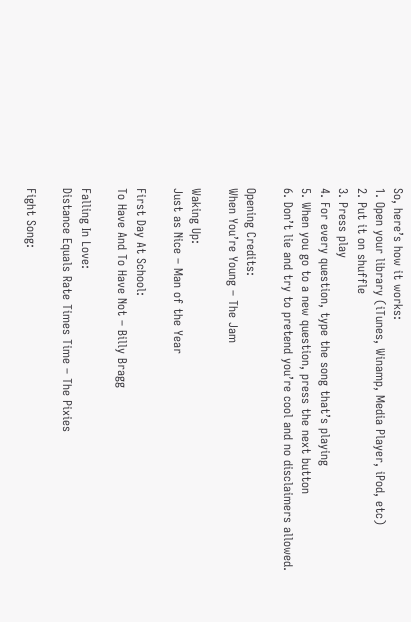So, here’s how it works:
1. Open your library (iTunes, Winamp, Media Player, iPod, etc)
2. Put it on shuffle
3. Press play
4. For every question, type the song that’s playing
5. When you go to a new question, press the next button
6. Don’t lie and try to pretend you’re cool and no disclaimers allowed.

Opening Credits:
When You’re Young – The Jam

Waking Up:
Just as Nice – Man of the Year

First Day At School:
To Have And To Have Not – Billy Bragg

Falling In Love:
Distance Equals Rate Times Time – The Pixies

Fight Song: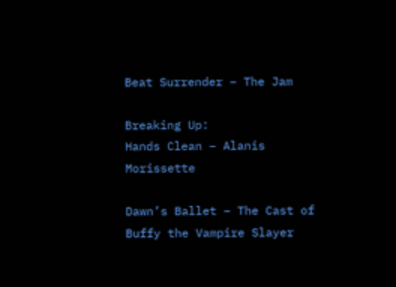Beat Surrender – The Jam

Breaking Up:
Hands Clean – Alanis Morissette

Dawn’s Ballet – The Cast of Buffy the Vampire Slayer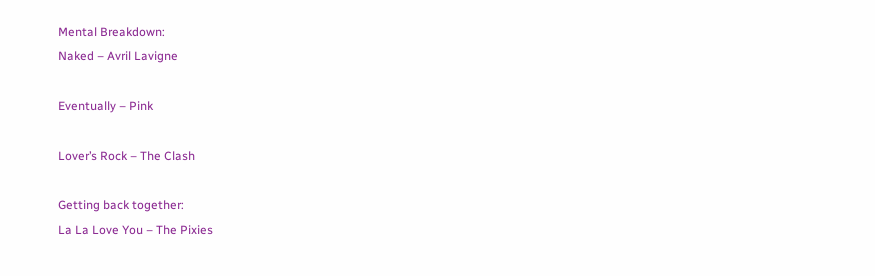Mental Breakdown:
Naked – Avril Lavigne

Eventually – Pink

Lover’s Rock – The Clash

Getting back together:
La La Love You – The Pixies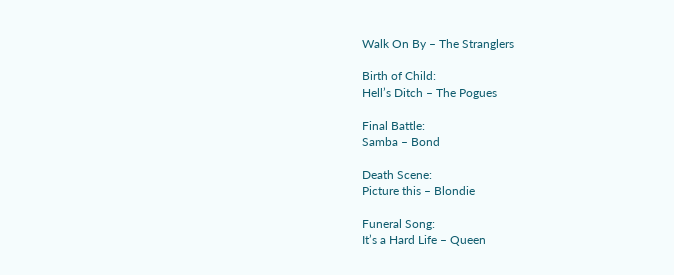Walk On By – The Stranglers

Birth of Child:
Hell’s Ditch – The Pogues

Final Battle:
Samba – Bond

Death Scene:
Picture this – Blondie

Funeral Song:
It’s a Hard Life – Queen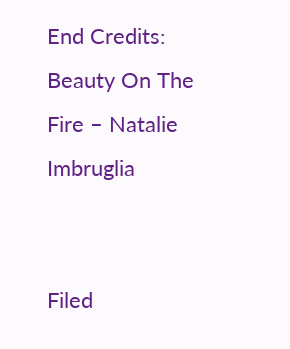End Credits:
Beauty On The Fire – Natalie Imbruglia


Filed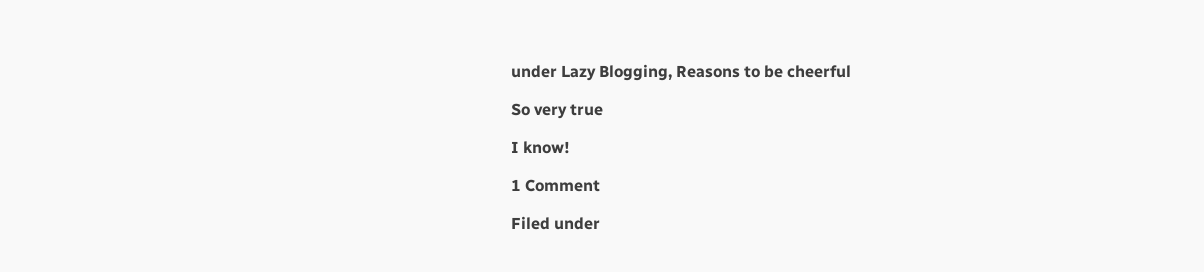under Lazy Blogging, Reasons to be cheerful

So very true

I know!

1 Comment

Filed under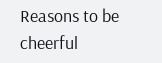Reasons to be cheerful